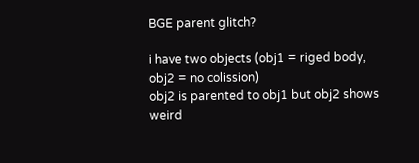BGE parent glitch?

i have two objects (obj1 = riged body, obj2 = no colission)
obj2 is parented to obj1 but obj2 shows weird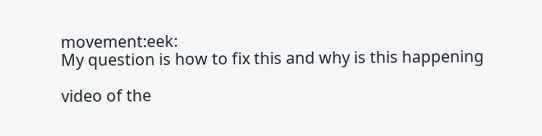movement:eek:
My question is how to fix this and why is this happening

video of the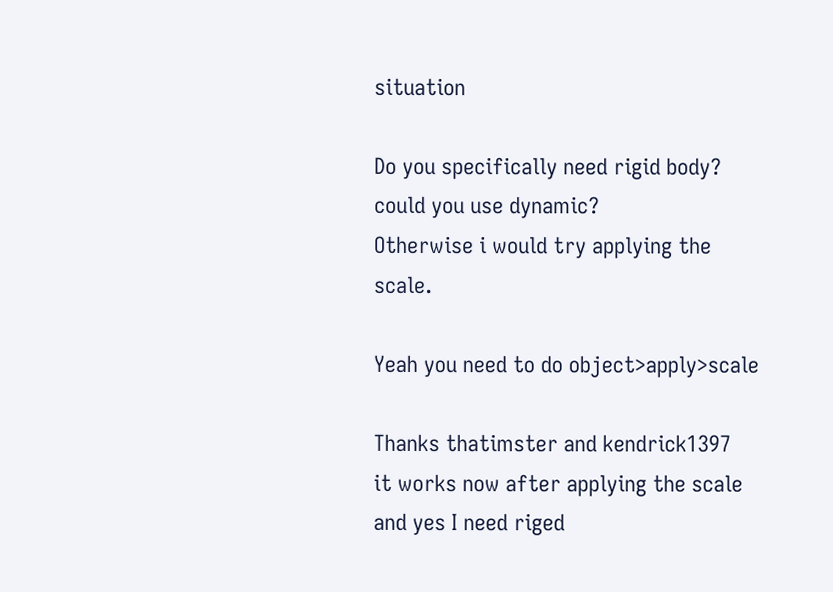situation

Do you specifically need rigid body? could you use dynamic?
Otherwise i would try applying the scale.

Yeah you need to do object>apply>scale

Thanks thatimster and kendrick1397
it works now after applying the scale
and yes I need riged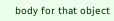body for that object